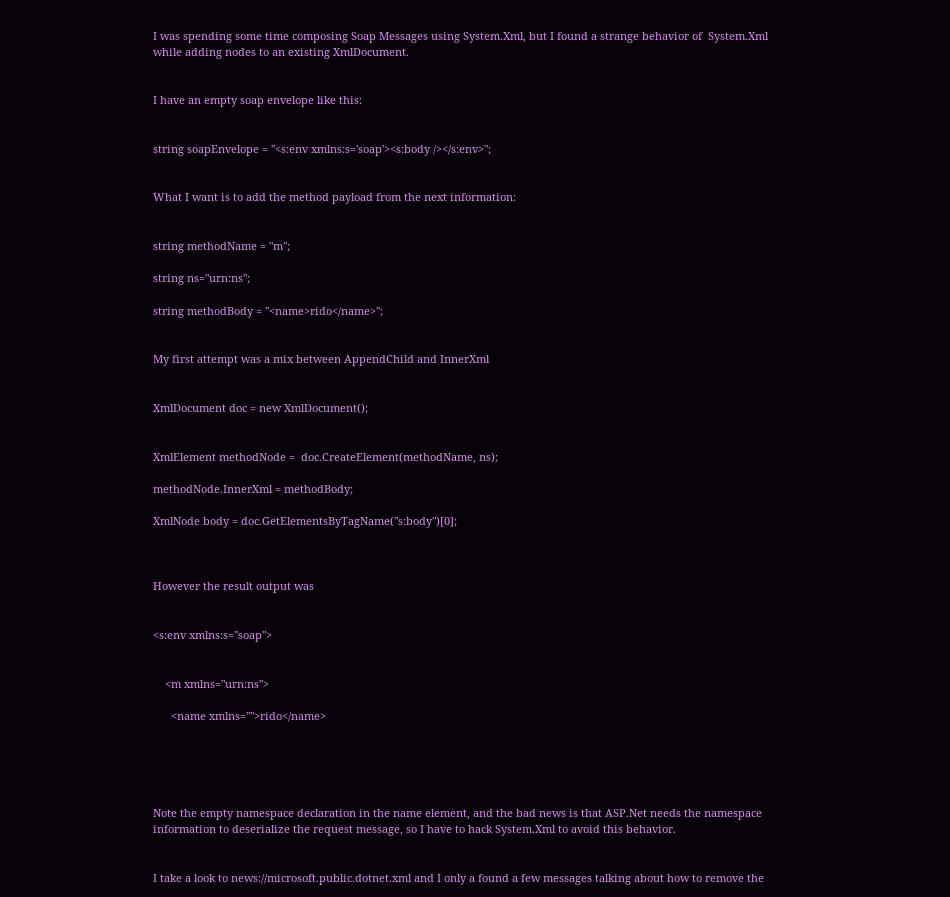I was spending some time composing Soap Messages using System.Xml, but I found a strange behavior of  System.Xml while adding nodes to an existing XmlDocument.


I have an empty soap envelope like this:


string soapEnvelope = "<s:env xmlns:s='soap'><s:body /></s:env>";


What I want is to add the method payload from the next information:


string methodName = "m";

string ns="urn:ns";

string methodBody = "<name>rido</name>";


My first attempt was a mix between AppendChild and InnerXml


XmlDocument doc = new XmlDocument();


XmlElement methodNode =  doc.CreateElement(methodName, ns);

methodNode.InnerXml = methodBody;

XmlNode body = doc.GetElementsByTagName("s:body")[0];



However the result output was


<s:env xmlns:s="soap">


    <m xmlns="urn:ns">

      <name xmlns="">rido</name>





Note the empty namespace declaration in the name element, and the bad news is that ASP.Net needs the namespace information to deserialize the request message, so I have to hack System.Xml to avoid this behavior.


I take a look to news://microsoft.public.dotnet.xml and I only a found a few messages talking about how to remove the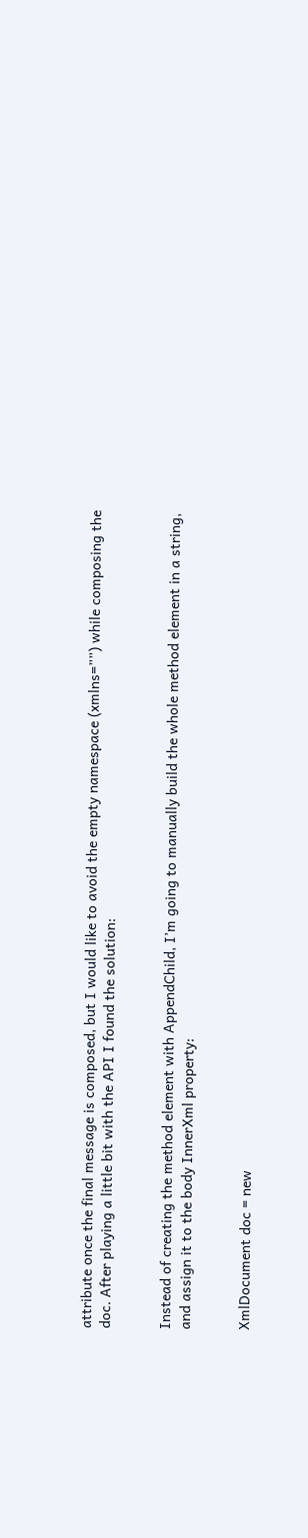attribute once the final message is composed, but I would like to avoid the empty namespace (xmlns=””) while composing the doc. After playing a little bit with the API I found the solution:


Instead of creating the method element with AppendChild, I’m going to manually build the whole method element in a string, and assign it to the body InnerXml property:


XmlDocument doc = new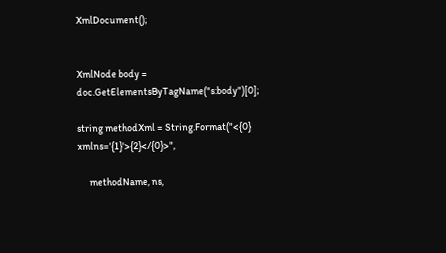XmlDocument();


XmlNode body = doc.GetElementsByTagName("s:body")[0];

string methodXml = String.Format("<{0} xmlns='{1}'>{2}</{0}>",

      methodName, ns,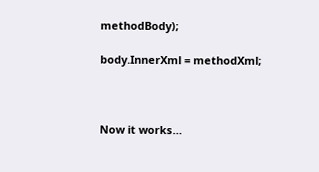methodBody);

body.InnerXml = methodXml;



Now it works…